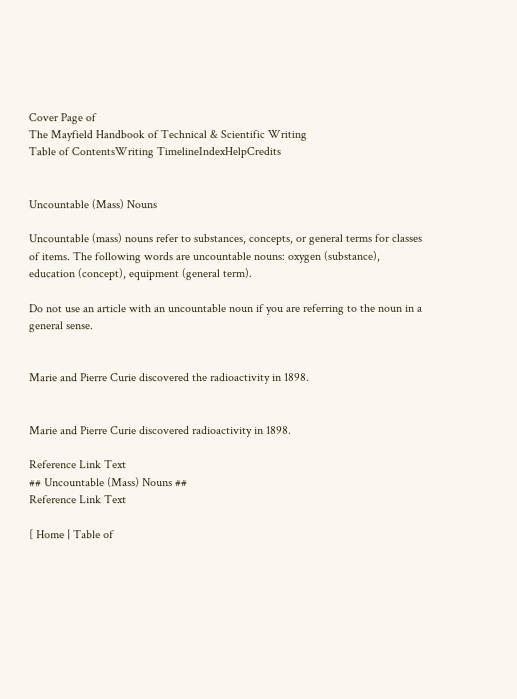Cover Page of
The Mayfield Handbook of Technical & Scientific Writing
Table of ContentsWriting TimelineIndexHelpCredits


Uncountable (Mass) Nouns

Uncountable (mass) nouns refer to substances, concepts, or general terms for classes of items. The following words are uncountable nouns: oxygen (substance), education (concept), equipment (general term).

Do not use an article with an uncountable noun if you are referring to the noun in a general sense.


Marie and Pierre Curie discovered the radioactivity in 1898.


Marie and Pierre Curie discovered radioactivity in 1898.

Reference Link Text
## Uncountable (Mass) Nouns ##
Reference Link Text

[ Home | Table of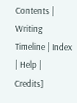Contents | Writing Timeline | Index | Help | Credits]